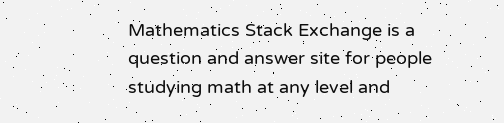Mathematics Stack Exchange is a question and answer site for people studying math at any level and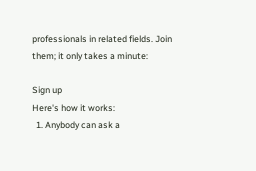professionals in related fields. Join them; it only takes a minute:

Sign up
Here's how it works:
  1. Anybody can ask a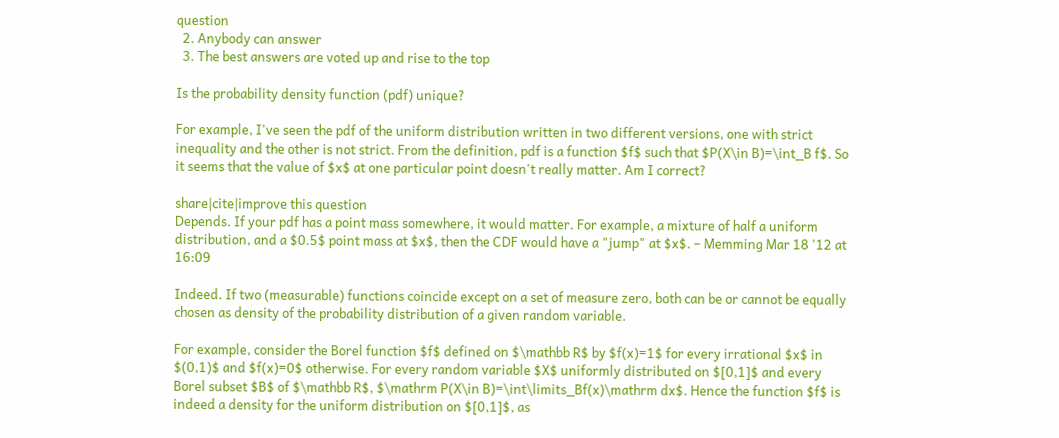question
  2. Anybody can answer
  3. The best answers are voted up and rise to the top

Is the probability density function (pdf) unique?

For example, I've seen the pdf of the uniform distribution written in two different versions, one with strict inequality and the other is not strict. From the definition, pdf is a function $f$ such that $P(X\in B)=\int_B f$. So it seems that the value of $x$ at one particular point doesn't really matter. Am I correct?

share|cite|improve this question
Depends. If your pdf has a point mass somewhere, it would matter. For example, a mixture of half a uniform distribution, and a $0.5$ point mass at $x$, then the CDF would have a "jump" at $x$. – Memming Mar 18 '12 at 16:09

Indeed. If two (measurable) functions coincide except on a set of measure zero, both can be or cannot be equally chosen as density of the probability distribution of a given random variable.

For example, consider the Borel function $f$ defined on $\mathbb R$ by $f(x)=1$ for every irrational $x$ in $(0,1)$ and $f(x)=0$ otherwise. For every random variable $X$ uniformly distributed on $[0,1]$ and every Borel subset $B$ of $\mathbb R$, $\mathrm P(X\in B)=\int\limits_Bf(x)\mathrm dx$. Hence the function $f$ is indeed a density for the uniform distribution on $[0,1]$, as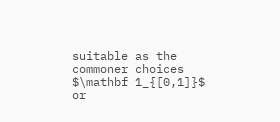suitable as the commoner choices $\mathbf 1_{[0,1]}$ or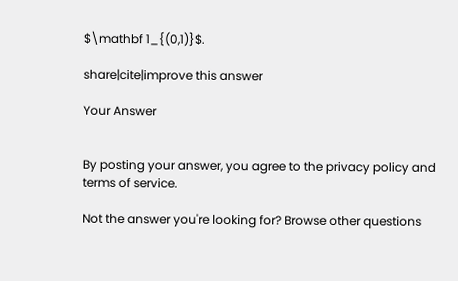$\mathbf 1_{(0,1)}$.

share|cite|improve this answer

Your Answer


By posting your answer, you agree to the privacy policy and terms of service.

Not the answer you're looking for? Browse other questions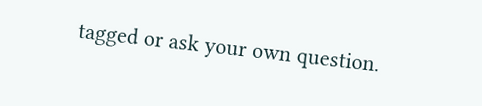tagged or ask your own question.